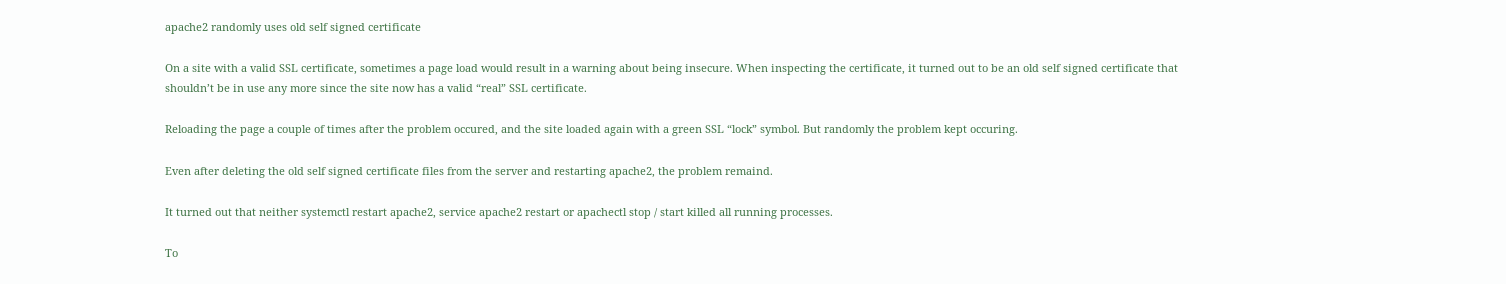apache2 randomly uses old self signed certificate

On a site with a valid SSL certificate, sometimes a page load would result in a warning about being insecure. When inspecting the certificate, it turned out to be an old self signed certificate that shouldn’t be in use any more since the site now has a valid “real” SSL certificate.

Reloading the page a couple of times after the problem occured, and the site loaded again with a green SSL “lock” symbol. But randomly the problem kept occuring.

Even after deleting the old self signed certificate files from the server and restarting apache2, the problem remaind.

It turned out that neither systemctl restart apache2, service apache2 restart or apachectl stop / start killed all running processes.

To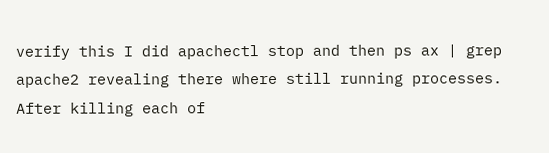verify this I did apachectl stop and then ps ax | grep apache2 revealing there where still running processes. After killing each of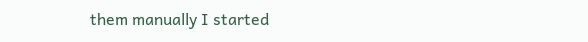them manually I started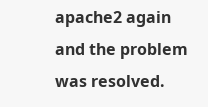apache2 again and the problem was resolved.